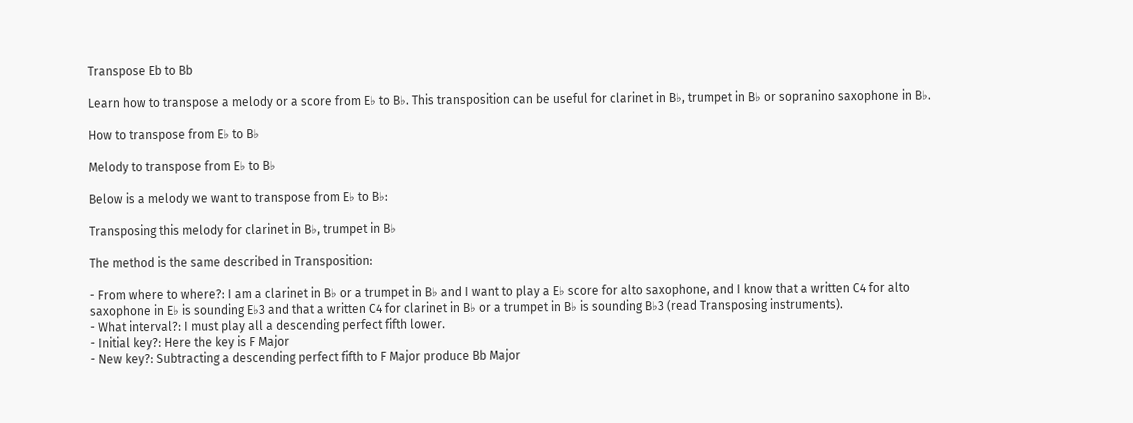Transpose Eb to Bb

Learn how to transpose a melody or a score from E♭ to B♭. This transposition can be useful for clarinet in B♭, trumpet in B♭ or sopranino saxophone in B♭.

How to transpose from E♭ to B♭

Melody to transpose from E♭ to B♭

Below is a melody we want to transpose from E♭ to B♭:

Transposing this melody for clarinet in B♭, trumpet in B♭

The method is the same described in Transposition:

- From where to where?: I am a clarinet in B♭ or a trumpet in B♭ and I want to play a E♭ score for alto saxophone, and I know that a written C4 for alto saxophone in E♭ is sounding E♭3 and that a written C4 for clarinet in B♭ or a trumpet in B♭ is sounding B♭3 (read Transposing instruments).
- What interval?: I must play all a descending perfect fifth lower.
- Initial key?: Here the key is F Major
- New key?: Subtracting a descending perfect fifth to F Major produce Bb Major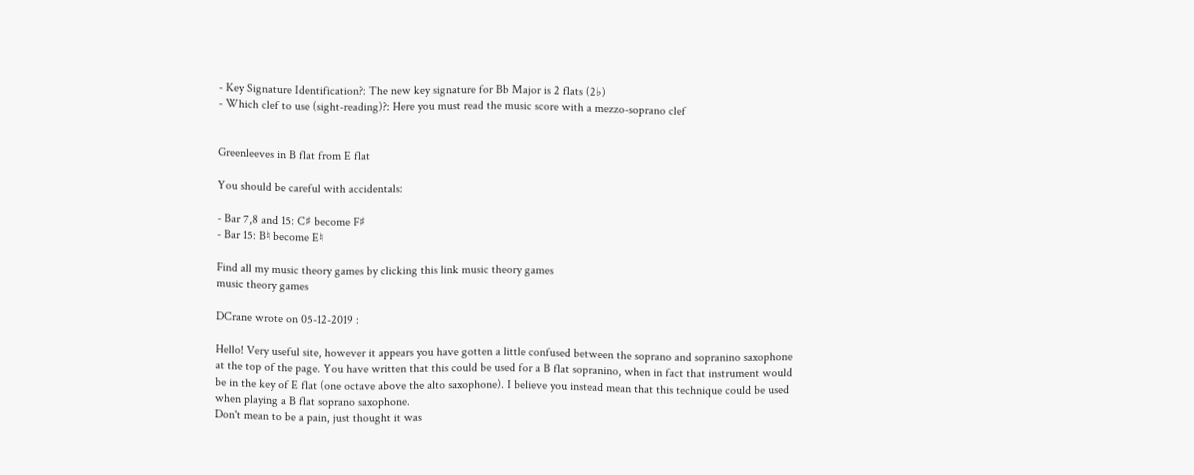- Key Signature Identification?: The new key signature for Bb Major is 2 flats (2♭)
- Which clef to use (sight-reading)?: Here you must read the music score with a mezzo-soprano clef


Greenleeves in B flat from E flat

You should be careful with accidentals:

- Bar 7,8 and 15: C♯ become F♯
- Bar 15: B♮ become E♮

Find all my music theory games by clicking this link music theory games
music theory games

DCrane wrote on 05-12-2019 :

Hello! Very useful site, however it appears you have gotten a little confused between the soprano and sopranino saxophone at the top of the page. You have written that this could be used for a B flat sopranino, when in fact that instrument would be in the key of E flat (one octave above the alto saxophone). I believe you instead mean that this technique could be used when playing a B flat soprano saxophone.
Don't mean to be a pain, just thought it was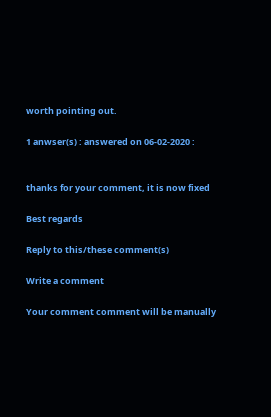worth pointing out.

1 anwser(s) : answered on 06-02-2020 :


thanks for your comment, it is now fixed

Best regards

Reply to this/these comment(s)

Write a comment

Your comment comment will be manually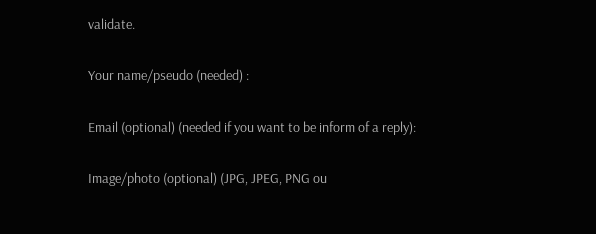validate.

Your name/pseudo (needed) :

Email (optional) (needed if you want to be inform of a reply):

Image/photo (optional) (JPG, JPEG, PNG ou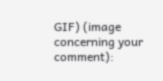GIF) (image concerning your comment):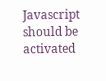Javascript should be activated